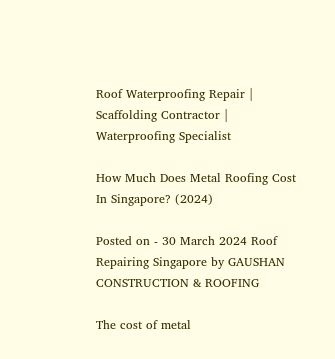Roof Waterproofing Repair | Scaffolding Contractor | Waterproofing Specialist

How Much Does Metal Roofing Cost In Singapore? (2024)

Posted on - 30 March 2024 Roof Repairing Singapore by GAUSHAN CONSTRUCTION & ROOFING

The cost of metal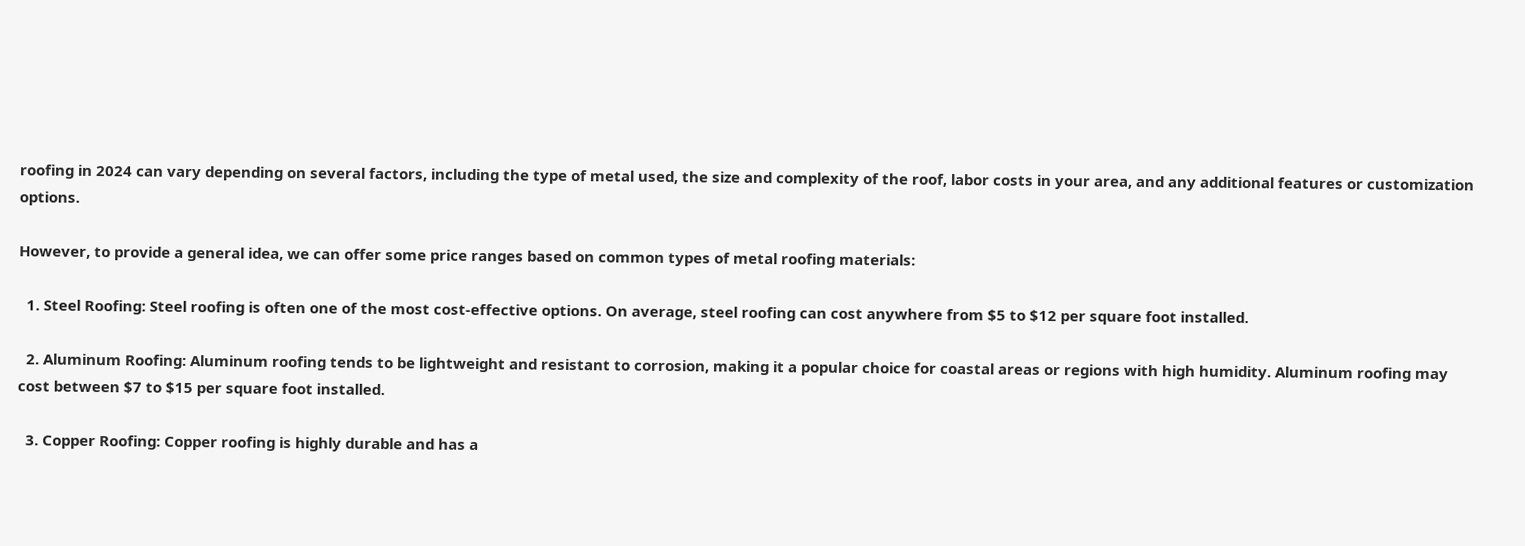roofing in 2024 can vary depending on several factors, including the type of metal used, the size and complexity of the roof, labor costs in your area, and any additional features or customization options.

However, to provide a general idea, we can offer some price ranges based on common types of metal roofing materials:

  1. Steel Roofing: Steel roofing is often one of the most cost-effective options. On average, steel roofing can cost anywhere from $5 to $12 per square foot installed.

  2. Aluminum Roofing: Aluminum roofing tends to be lightweight and resistant to corrosion, making it a popular choice for coastal areas or regions with high humidity. Aluminum roofing may cost between $7 to $15 per square foot installed.

  3. Copper Roofing: Copper roofing is highly durable and has a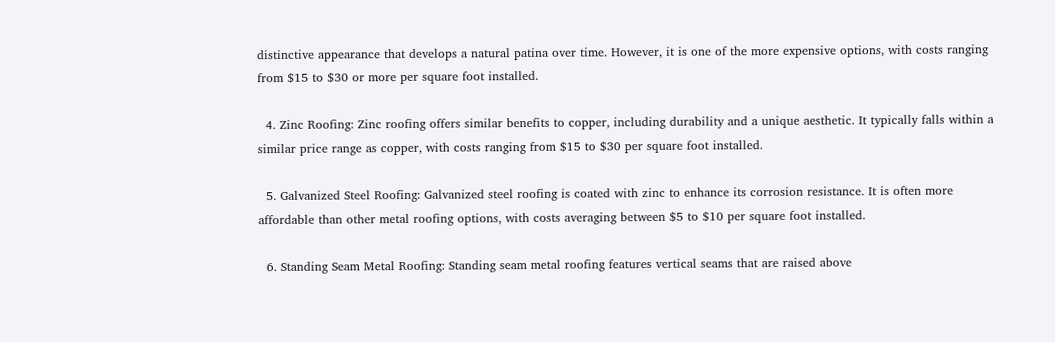distinctive appearance that develops a natural patina over time. However, it is one of the more expensive options, with costs ranging from $15 to $30 or more per square foot installed.

  4. Zinc Roofing: Zinc roofing offers similar benefits to copper, including durability and a unique aesthetic. It typically falls within a similar price range as copper, with costs ranging from $15 to $30 per square foot installed.

  5. Galvanized Steel Roofing: Galvanized steel roofing is coated with zinc to enhance its corrosion resistance. It is often more affordable than other metal roofing options, with costs averaging between $5 to $10 per square foot installed.

  6. Standing Seam Metal Roofing: Standing seam metal roofing features vertical seams that are raised above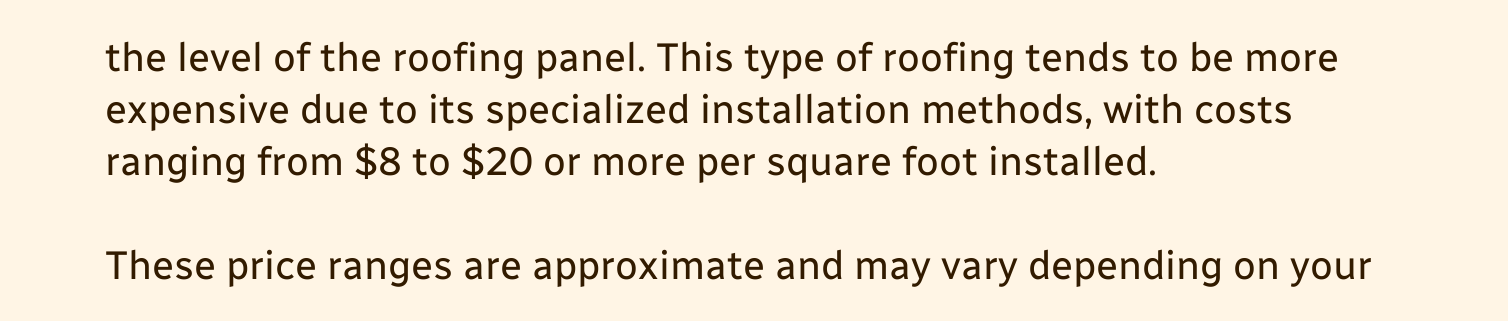the level of the roofing panel. This type of roofing tends to be more expensive due to its specialized installation methods, with costs ranging from $8 to $20 or more per square foot installed.

These price ranges are approximate and may vary depending on your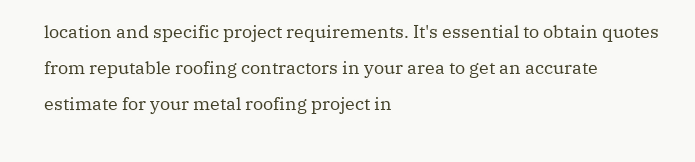location and specific project requirements. It's essential to obtain quotes from reputable roofing contractors in your area to get an accurate estimate for your metal roofing project in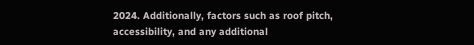2024. Additionally, factors such as roof pitch, accessibility, and any additional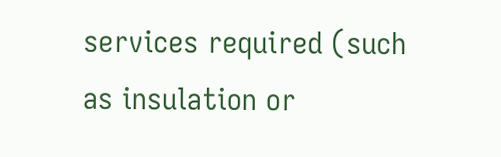services required (such as insulation or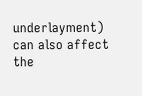underlayment) can also affect the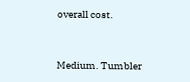overall cost.


Medium. Tumbler